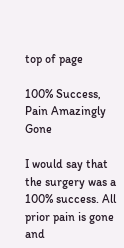top of page

100% Success, Pain Amazingly Gone

I would say that the surgery was a 100% success. All prior pain is gone and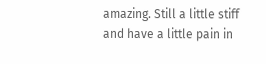amazing. Still a little stiff and have a little pain in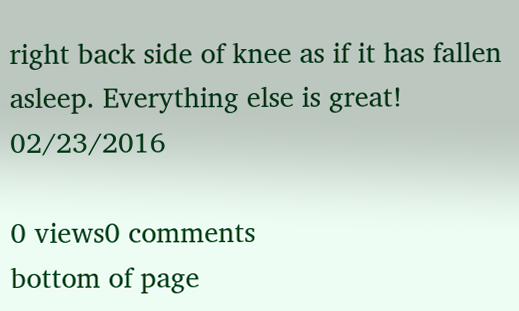right back side of knee as if it has fallen asleep. Everything else is great! 02/23/2016

0 views0 comments
bottom of page